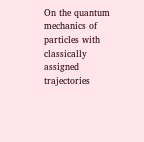On the quantum mechanics of particles with classically assigned trajectories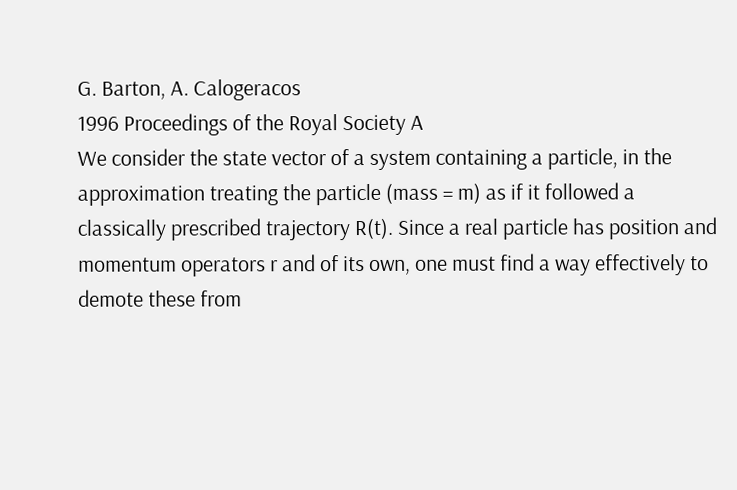G. Barton, A. Calogeracos
1996 Proceedings of the Royal Society A
We consider the state vector of a system containing a particle, in the approximation treating the particle (mass = m) as if it followed a classically prescribed trajectory R(t). Since a real particle has position and momentum operators r and of its own, one must find a way effectively to demote these from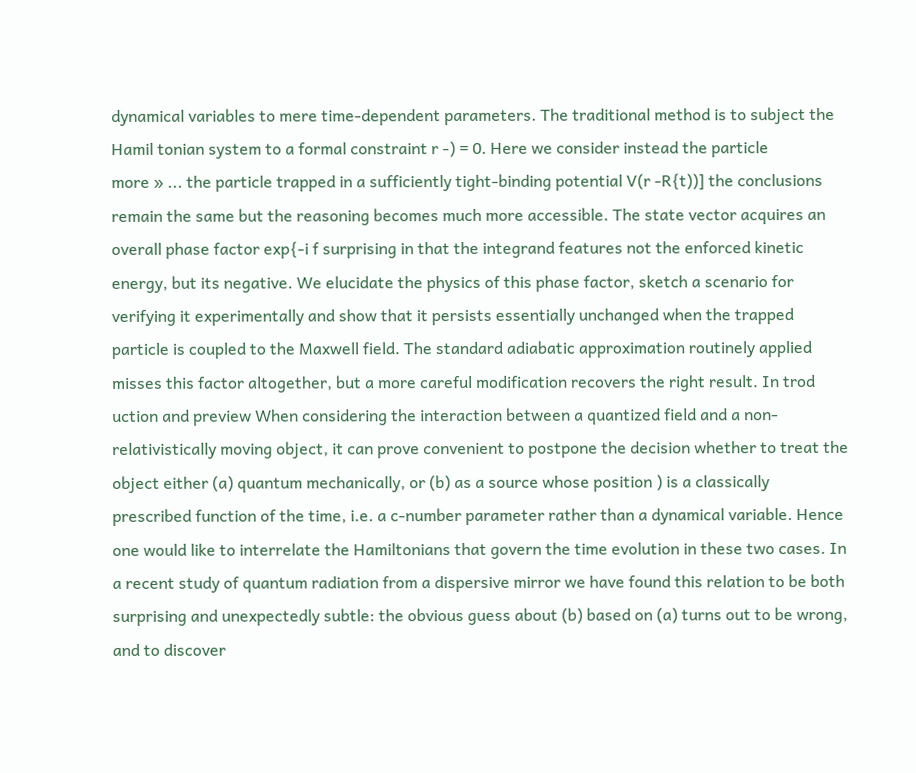dynamical variables to mere time-dependent parameters. The traditional method is to subject the Hamil tonian system to a formal constraint r -) = 0. Here we consider instead the particle
more » ... the particle trapped in a sufficiently tight-binding potential V(r -R{t))] the conclusions remain the same but the reasoning becomes much more accessible. The state vector acquires an overall phase factor exp{-i f surprising in that the integrand features not the enforced kinetic energy, but its negative. We elucidate the physics of this phase factor, sketch a scenario for verifying it experimentally and show that it persists essentially unchanged when the trapped particle is coupled to the Maxwell field. The standard adiabatic approximation routinely applied misses this factor altogether, but a more careful modification recovers the right result. In trod uction and preview When considering the interaction between a quantized field and a non-relativistically moving object, it can prove convenient to postpone the decision whether to treat the object either (a) quantum mechanically, or (b) as a source whose position ) is a classically prescribed function of the time, i.e. a c-number parameter rather than a dynamical variable. Hence one would like to interrelate the Hamiltonians that govern the time evolution in these two cases. In a recent study of quantum radiation from a dispersive mirror we have found this relation to be both surprising and unexpectedly subtle: the obvious guess about (b) based on (a) turns out to be wrong, and to discover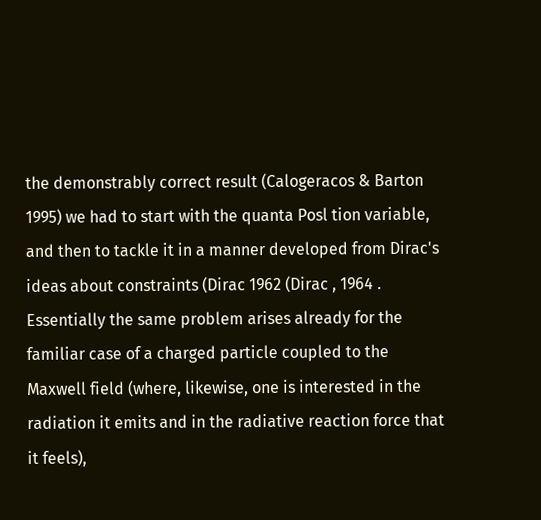the demonstrably correct result (Calogeracos & Barton 1995) we had to start with the quanta Posl tion variable, and then to tackle it in a manner developed from Dirac's ideas about constraints (Dirac 1962 (Dirac , 1964 . Essentially the same problem arises already for the familiar case of a charged particle coupled to the Maxwell field (where, likewise, one is interested in the radiation it emits and in the radiative reaction force that it feels),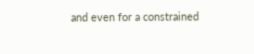and even for a constrained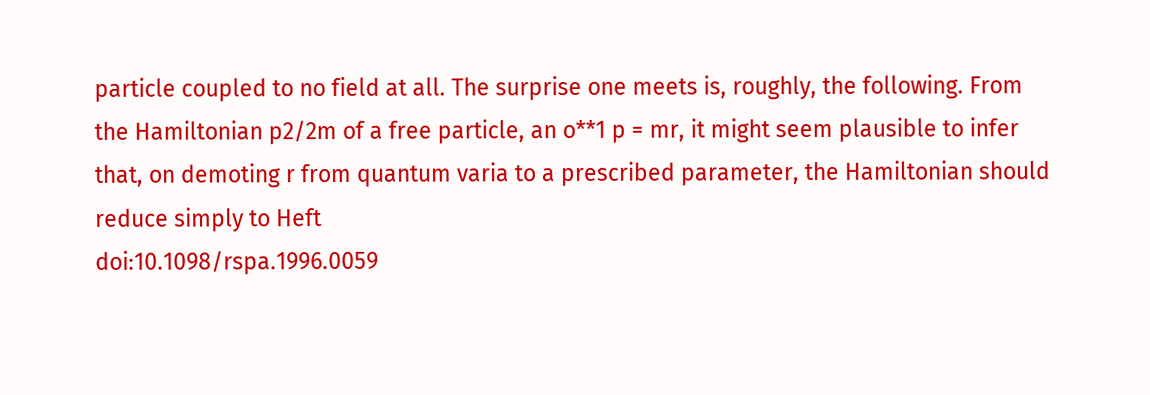particle coupled to no field at all. The surprise one meets is, roughly, the following. From the Hamiltonian p2/2m of a free particle, an o**1 p = mr, it might seem plausible to infer that, on demoting r from quantum varia to a prescribed parameter, the Hamiltonian should reduce simply to Heft
doi:10.1098/rspa.1996.0059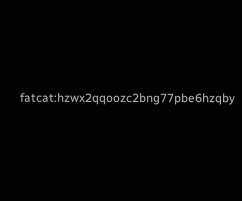fatcat:hzwx2qqoozc2bng77pbe6hzqby